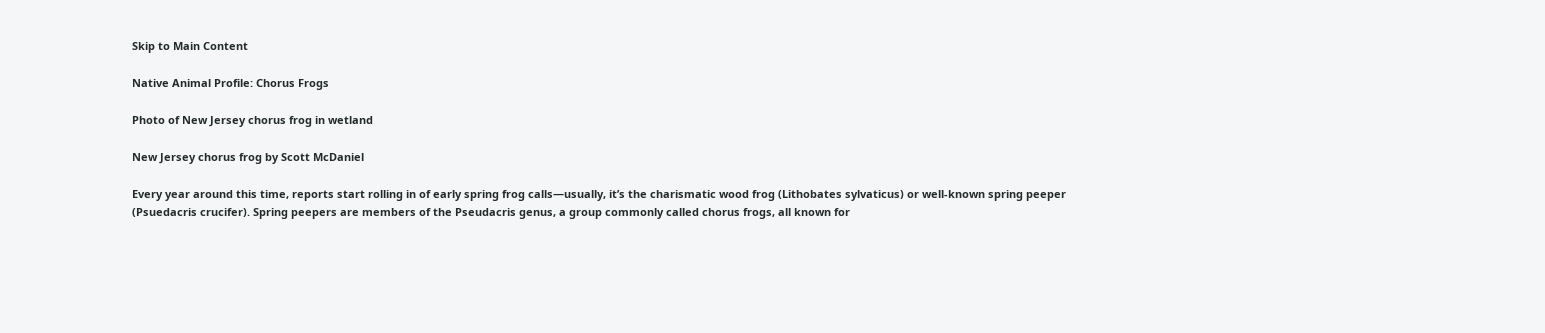Skip to Main Content

Native Animal Profile: Chorus Frogs

Photo of New Jersey chorus frog in wetland

New Jersey chorus frog by Scott McDaniel

Every year around this time, reports start rolling in of early spring frog calls—usually, it’s the charismatic wood frog (Lithobates sylvaticus) or well-known spring peeper (Psuedacris crucifer). Spring peepers are members of the Pseudacris genus, a group commonly called chorus frogs, all known for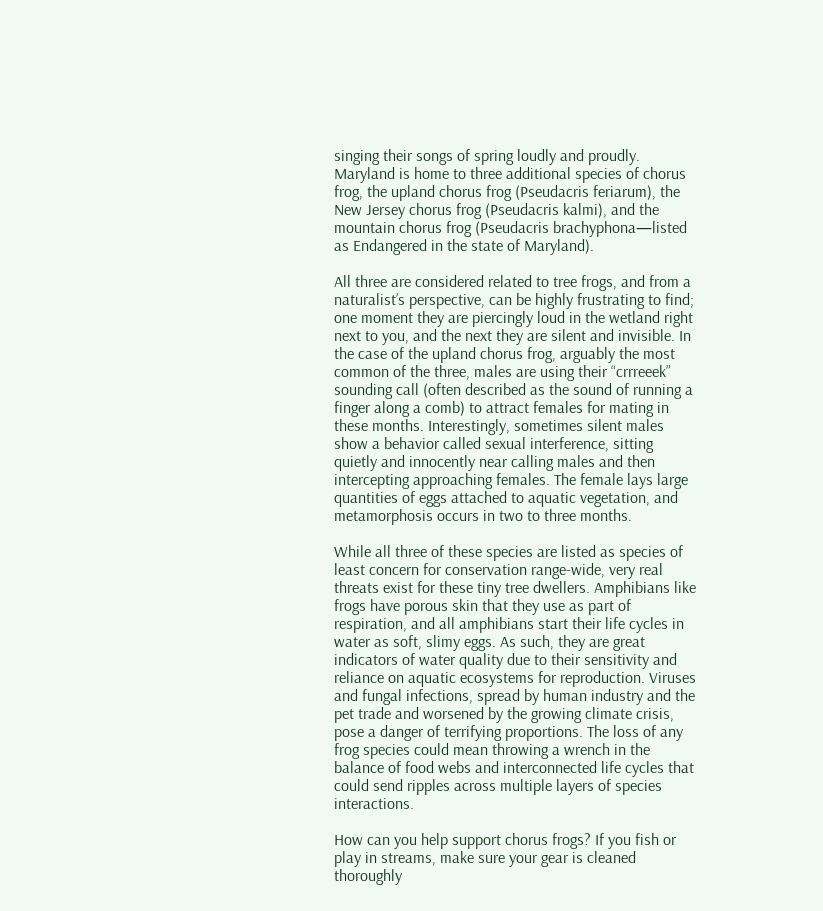singing their songs of spring loudly and proudly. Maryland is home to three additional species of chorus frog, the upland chorus frog (Pseudacris feriarum), the New Jersey chorus frog (Pseudacris kalmi), and the mountain chorus frog (Pseudacris brachyphona—listed as Endangered in the state of Maryland).

All three are considered related to tree frogs, and from a naturalist’s perspective, can be highly frustrating to find; one moment they are piercingly loud in the wetland right next to you, and the next they are silent and invisible. In the case of the upland chorus frog, arguably the most common of the three, males are using their “crrreeek” sounding call (often described as the sound of running a finger along a comb) to attract females for mating in these months. Interestingly, sometimes silent males show a behavior called sexual interference, sitting quietly and innocently near calling males and then intercepting approaching females. The female lays large quantities of eggs attached to aquatic vegetation, and metamorphosis occurs in two to three months.

While all three of these species are listed as species of least concern for conservation range-wide, very real threats exist for these tiny tree dwellers. Amphibians like frogs have porous skin that they use as part of respiration, and all amphibians start their life cycles in water as soft, slimy eggs. As such, they are great indicators of water quality due to their sensitivity and reliance on aquatic ecosystems for reproduction. Viruses and fungal infections, spread by human industry and the pet trade and worsened by the growing climate crisis, pose a danger of terrifying proportions. The loss of any frog species could mean throwing a wrench in the balance of food webs and interconnected life cycles that could send ripples across multiple layers of species interactions.

How can you help support chorus frogs? If you fish or play in streams, make sure your gear is cleaned thoroughly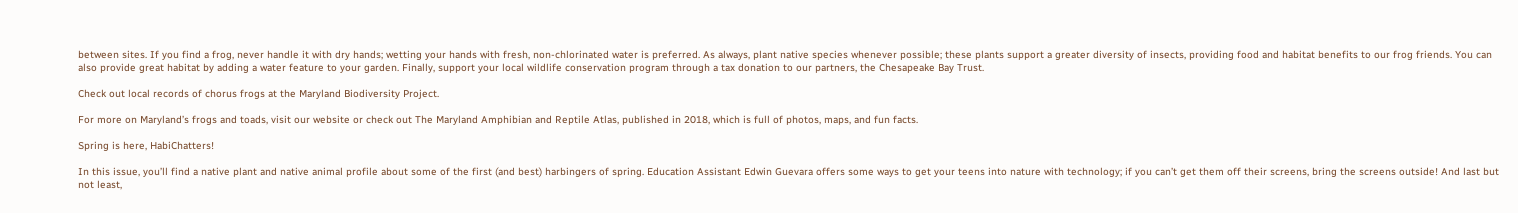between sites. If you find a frog, never handle it with dry hands; wetting your hands with fresh, non-chlorinated water is preferred. As always, plant native species whenever possible; these plants support a greater diversity of insects, providing food and habitat benefits to our frog friends. You can also provide great habitat by adding a water feature to your garden. Finally, support your local wildlife conservation program through a tax donation to our partners, the Chesapeake Bay Trust.

Check out local records of chorus frogs at the Maryland Biodiversity Project.

For more on Maryland’s frogs and toads, visit our website or check out The Maryland Amphibian and Reptile Atlas, published in 2018, which is full of photos, maps, and fun facts.

Spring is here, HabiChatters!

In this issue, you’ll find a native plant and native animal profile about some of the first (and best) harbingers of spring. Education Assistant Edwin Guevara offers some ways to get your teens into nature with technology; if you can’t get them off their screens, bring the screens outside! And last but not least,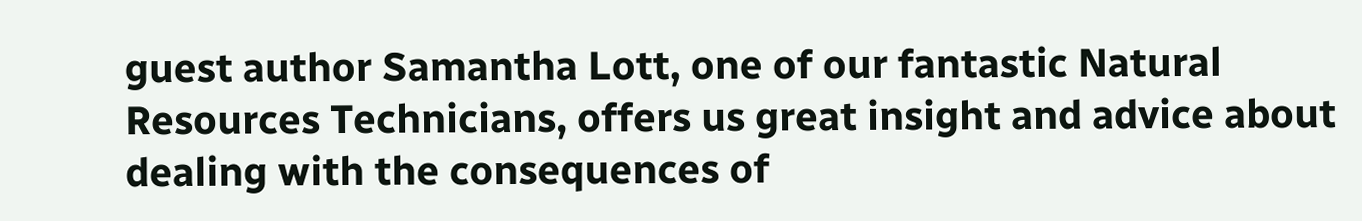guest author Samantha Lott, one of our fantastic Natural Resources Technicians, offers us great insight and advice about dealing with the consequences of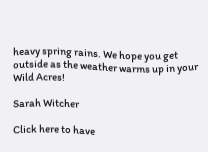heavy spring rains. We hope you get outside as the weather warms up in your Wild Acres!

Sarah Witcher

Click here to have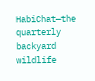HabiChat—the quarterly backyard wildlife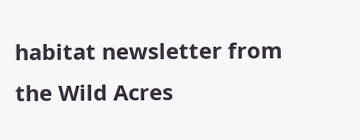habitat newsletter from the Wild Acres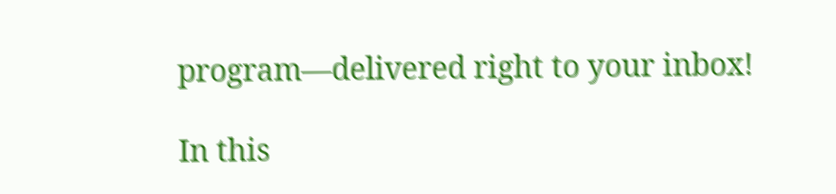program—delivered right to your inbox!

In this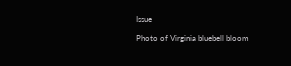Issue

Photo of Virginia bluebell bloom